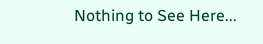Nothing to See Here...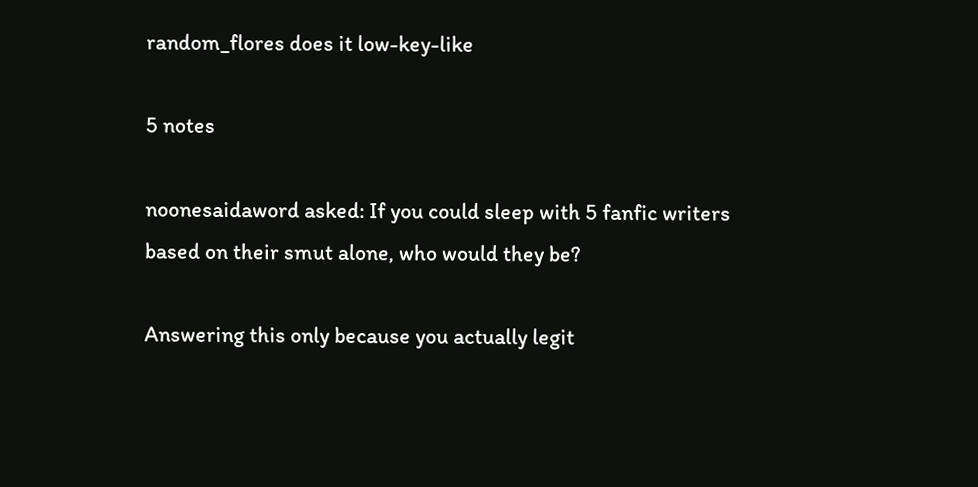random_flores does it low-key-like

5 notes

noonesaidaword asked: If you could sleep with 5 fanfic writers based on their smut alone, who would they be?

Answering this only because you actually legit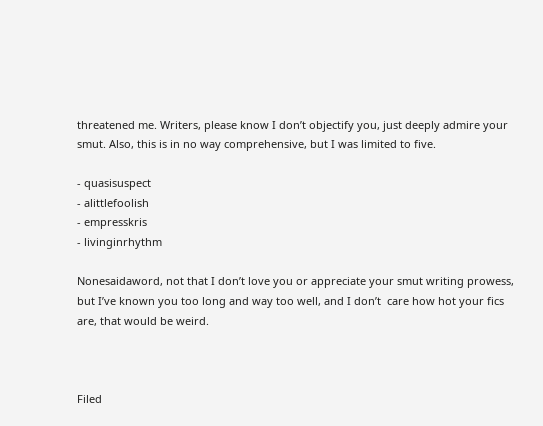threatened me. Writers, please know I don’t objectify you, just deeply admire your smut. Also, this is in no way comprehensive, but I was limited to five.

- quasisuspect
- alittlefoolish
- empresskris
- livinginrhythm

Nonesaidaword, not that I don’t love you or appreciate your smut writing prowess, but I’ve known you too long and way too well, and I don’t  care how hot your fics are, that would be weird.



Filed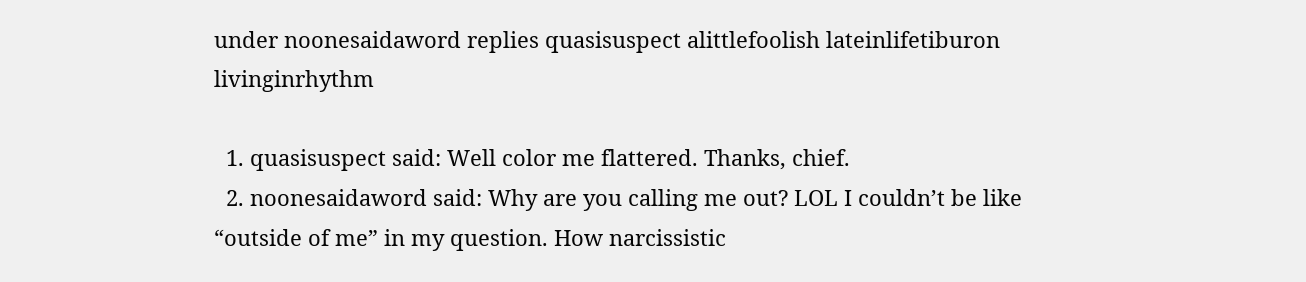under noonesaidaword replies quasisuspect alittlefoolish lateinlifetiburon livinginrhythm

  1. quasisuspect said: Well color me flattered. Thanks, chief.
  2. noonesaidaword said: Why are you calling me out? LOL I couldn’t be like “outside of me” in my question. How narcissistic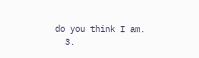do you think I am.
  3.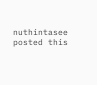nuthintasee posted this